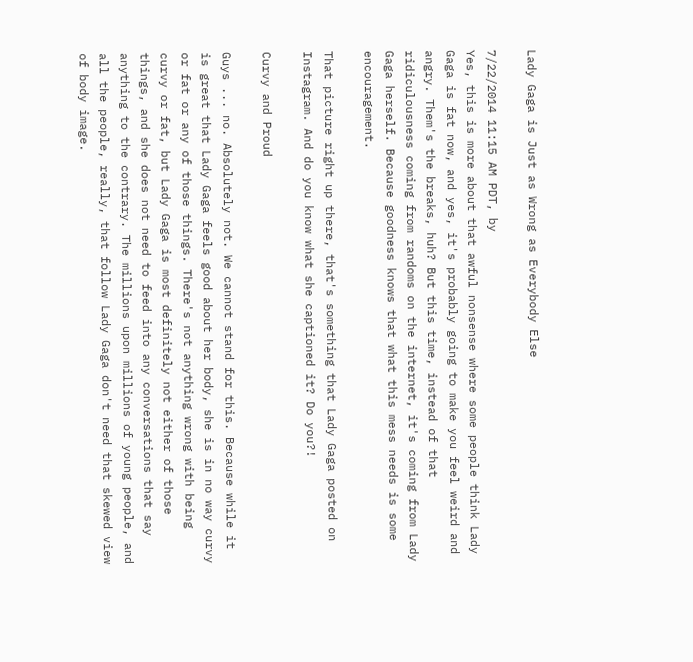Lady Gaga is Just as Wrong as Everybody Else

7/22/2014 11:15 AM PDT, by
Yes, this is more about that awful nonsense where some people think Lady Gaga is fat now, and yes, it's probably going to make you feel weird and angry. Them's the breaks, huh? But this time, instead of that ridiculousness coming from randoms on the internet, it's coming from Lady Gaga herself. Because goodness knows that what this mess needs is some encouragement.

That picture right up there, that's something that Lady Gaga posted on Instagram. And do you know what she captioned it? Do you?!

Curvy and Proud

Guys ... no. Absolutely not. We cannot stand for this. Because while it is great that Lady Gaga feels good about her body, she is in no way curvy or fat or any of those things. There's not anything wrong with being curvy or fat, but Lady Gaga is most definitely not either of those things, and she does not need to feed into any conversations that say anything to the contrary. The millions upon millions of young people, and all the people, really, that follow Lady Gaga don't need that skewed view of body image.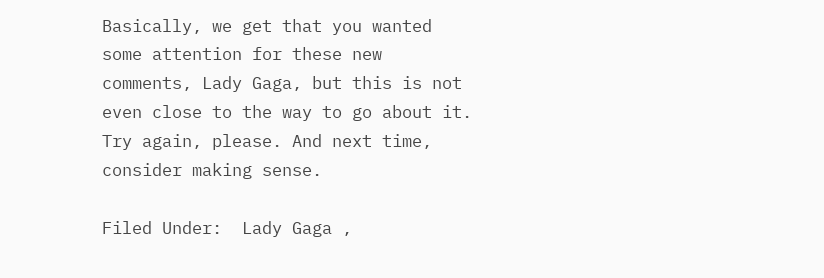Basically, we get that you wanted some attention for these new comments, Lady Gaga, but this is not even close to the way to go about it. Try again, please. And next time, consider making sense.

Filed Under:  Lady Gaga ,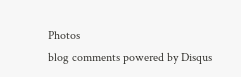Photos
blog comments powered by Disqus